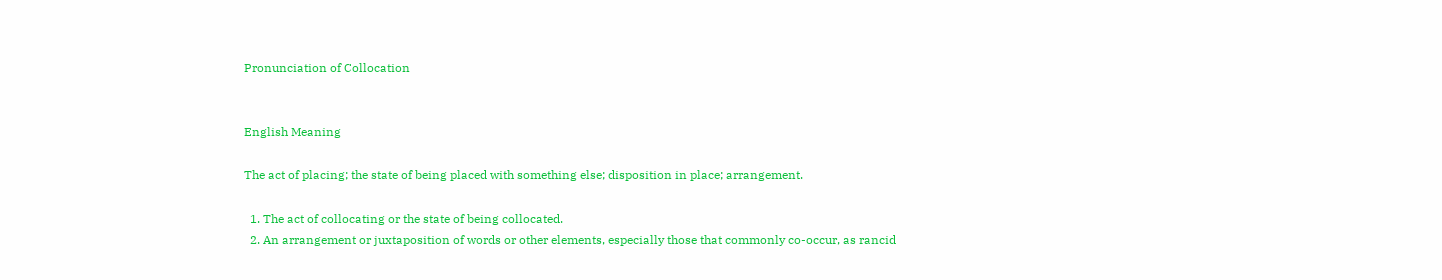Pronunciation of Collocation


English Meaning

The act of placing; the state of being placed with something else; disposition in place; arrangement.

  1. The act of collocating or the state of being collocated.
  2. An arrangement or juxtaposition of words or other elements, especially those that commonly co-occur, as rancid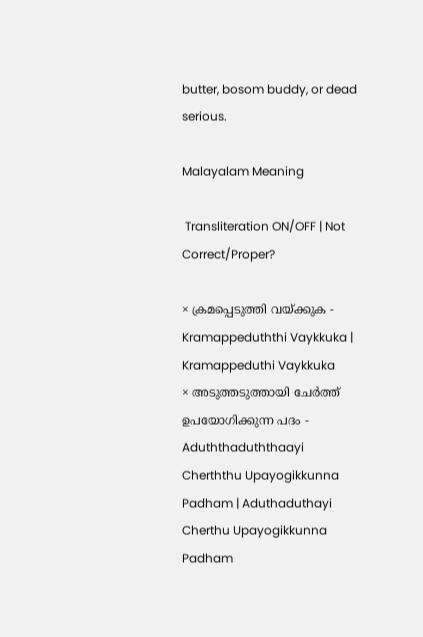butter, bosom buddy, or dead serious.

Malayalam Meaning

 Transliteration ON/OFF | Not Correct/Proper?

× ക്രമപ്പെടുത്തി വയ്‌ക്കുക - Kramappeduththi Vaykkuka | Kramappeduthi Vaykkuka
× അടുത്തടുത്തായി ചേര്‍ത്ത്‌ ഉപയോഗിക്കുന്ന പദം - Aduththaduththaayi Cherththu Upayogikkunna Padham | Aduthaduthayi Cherthu Upayogikkunna Padham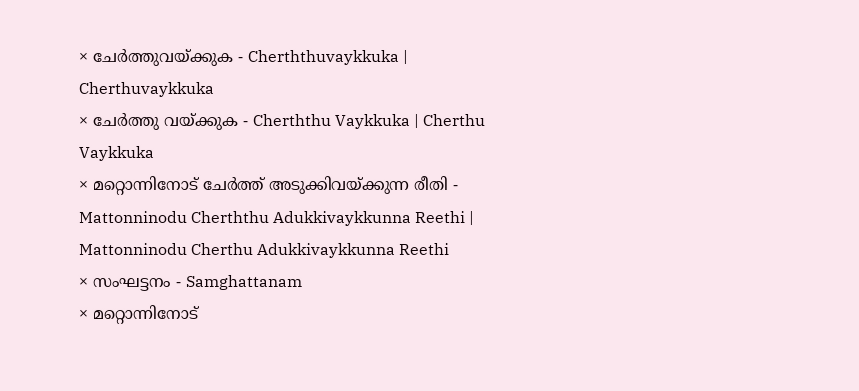× ചേർത്തുവയ്‌ക്കുക - Cherththuvaykkuka | Cherthuvaykkuka
× ചേർത്തു വയ്‌ക്കുക - Cherththu Vaykkuka | Cherthu Vaykkuka
× മറ്റൊന്നിനോട്‌ ചേർത്ത്‌ അടുക്കിവയ്‌ക്കുന്ന രീതി - Mattonninodu Cherththu Adukkivaykkunna Reethi | Mattonninodu Cherthu Adukkivaykkunna Reethi
× സംഘട്ടനം - Samghattanam
× മറ്റൊന്നിനോട്‌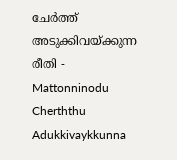ചേര്‍ത്ത്‌ അടുക്കിവയ്‌ക്കുന്ന രീതി - Mattonninodu Cherththu Adukkivaykkunna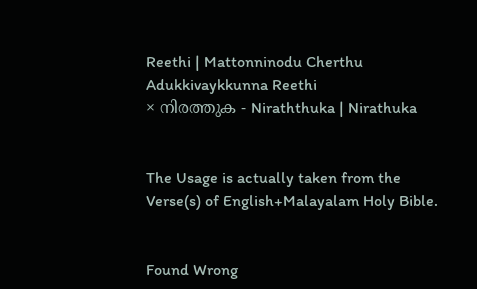Reethi | Mattonninodu Cherthu Adukkivaykkunna Reethi
× നിരത്തുക - Niraththuka | Nirathuka


The Usage is actually taken from the Verse(s) of English+Malayalam Holy Bible.


Found Wrong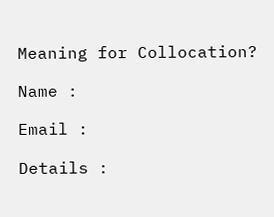Meaning for Collocation?

Name :

Email :

Details :